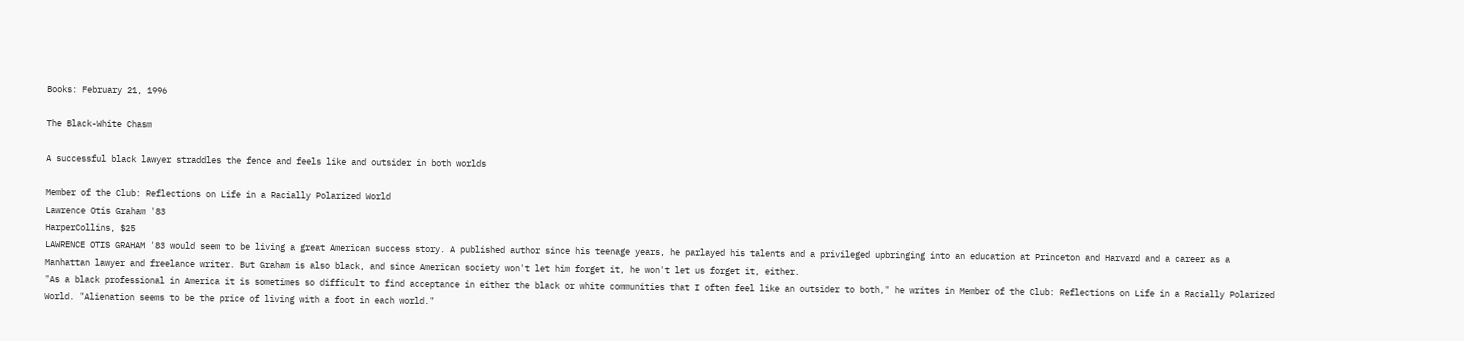Books: February 21, 1996

The Black-White Chasm

A successful black lawyer straddles the fence and feels like and outsider in both worlds

Member of the Club: Reflections on Life in a Racially Polarized World
Lawrence Otis Graham '83
HarperCollins, $25
LAWRENCE OTIS GRAHAM '83 would seem to be living a great American success story. A published author since his teenage years, he parlayed his talents and a privileged upbringing into an education at Princeton and Harvard and a career as a Manhattan lawyer and freelance writer. But Graham is also black, and since American society won't let him forget it, he won't let us forget it, either.
"As a black professional in America it is sometimes so difficult to find acceptance in either the black or white communities that I often feel like an outsider to both," he writes in Member of the Club: Reflections on Life in a Racially Polarized World. "Alienation seems to be the price of living with a foot in each world."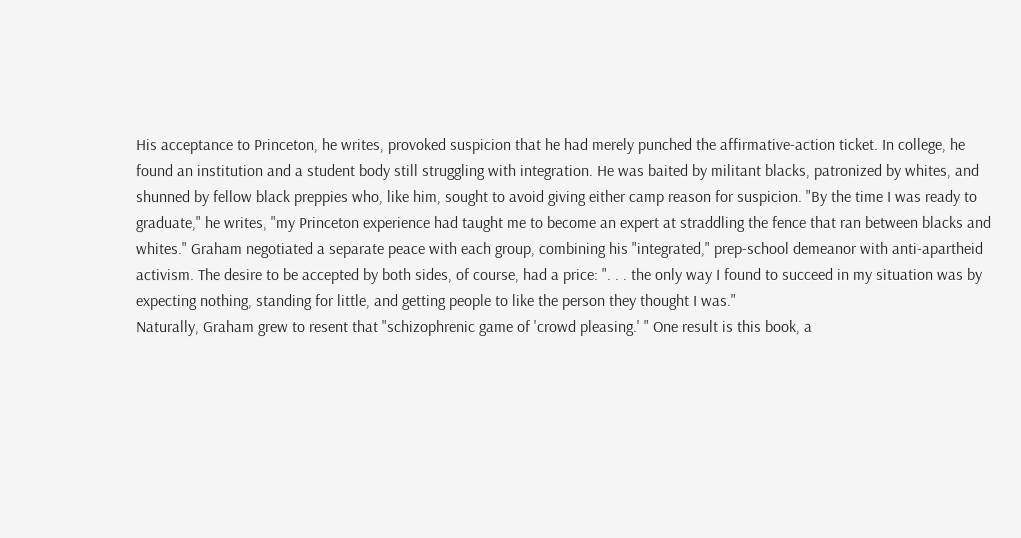His acceptance to Princeton, he writes, provoked suspicion that he had merely punched the affirmative-action ticket. In college, he found an institution and a student body still struggling with integration. He was baited by militant blacks, patronized by whites, and shunned by fellow black preppies who, like him, sought to avoid giving either camp reason for suspicion. "By the time I was ready to graduate," he writes, "my Princeton experience had taught me to become an expert at straddling the fence that ran between blacks and whites." Graham negotiated a separate peace with each group, combining his "integrated," prep-school demeanor with anti-apartheid activism. The desire to be accepted by both sides, of course, had a price: ". . . the only way I found to succeed in my situation was by expecting nothing, standing for little, and getting people to like the person they thought I was."
Naturally, Graham grew to resent that "schizophrenic game of 'crowd pleasing.' " One result is this book, a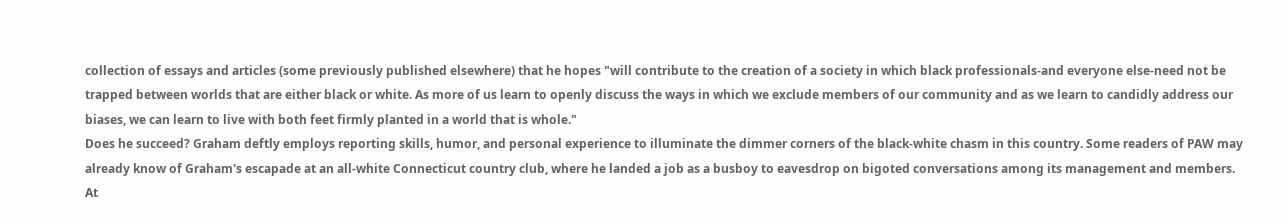collection of essays and articles (some previously published elsewhere) that he hopes "will contribute to the creation of a society in which black professionals-and everyone else-need not be trapped between worlds that are either black or white. As more of us learn to openly discuss the ways in which we exclude members of our community and as we learn to candidly address our biases, we can learn to live with both feet firmly planted in a world that is whole."
Does he succeed? Graham deftly employs reporting skills, humor, and personal experience to illuminate the dimmer corners of the black-white chasm in this country. Some readers of PAW may already know of Graham's escapade at an all-white Connecticut country club, where he landed a job as a busboy to eavesdrop on bigoted conversations among its management and members.
At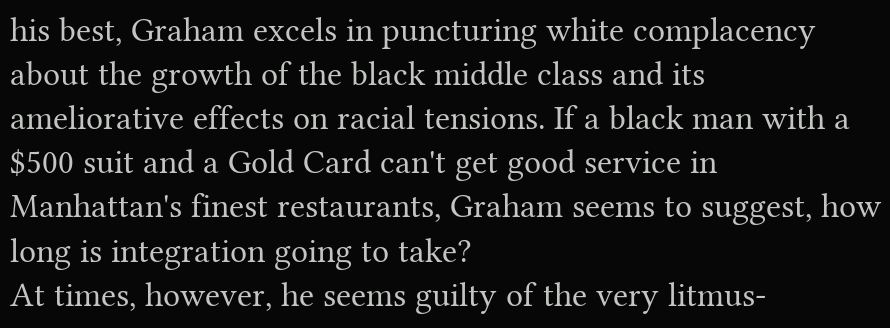his best, Graham excels in puncturing white complacency about the growth of the black middle class and its ameliorative effects on racial tensions. If a black man with a $500 suit and a Gold Card can't get good service in Manhattan's finest restaurants, Graham seems to suggest, how long is integration going to take?
At times, however, he seems guilty of the very litmus-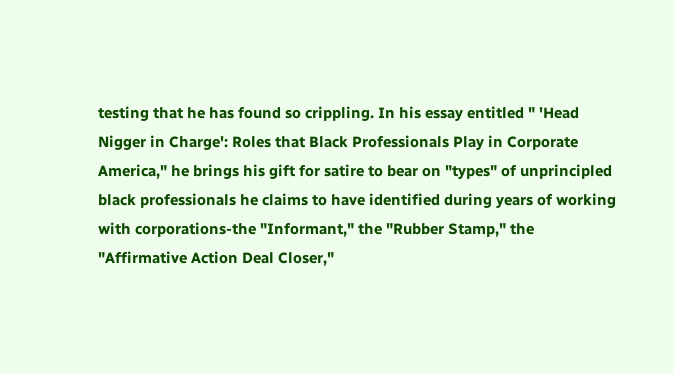testing that he has found so crippling. In his essay entitled " 'Head Nigger in Charge': Roles that Black Professionals Play in Corporate America," he brings his gift for satire to bear on "types" of unprincipled black professionals he claims to have identified during years of working with corporations-the "Informant," the "Rubber Stamp," the "Affirmative Action Deal Closer,"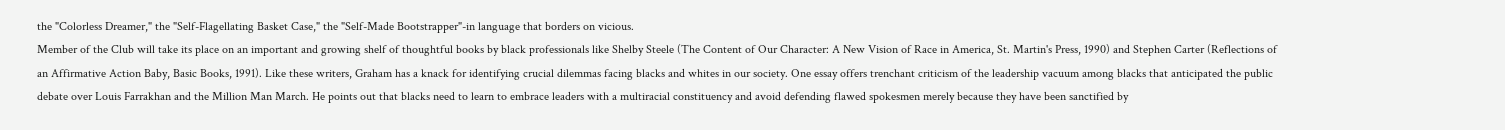the "Colorless Dreamer," the "Self-Flagellating Basket Case," the "Self-Made Bootstrapper"-in language that borders on vicious.
Member of the Club will take its place on an important and growing shelf of thoughtful books by black professionals like Shelby Steele (The Content of Our Character: A New Vision of Race in America, St. Martin's Press, 1990) and Stephen Carter (Reflections of an Affirmative Action Baby, Basic Books, 1991). Like these writers, Graham has a knack for identifying crucial dilemmas facing blacks and whites in our society. One essay offers trenchant criticism of the leadership vacuum among blacks that anticipated the public debate over Louis Farrakhan and the Million Man March. He points out that blacks need to learn to embrace leaders with a multiracial constituency and avoid defending flawed spokesmen merely because they have been sanctified by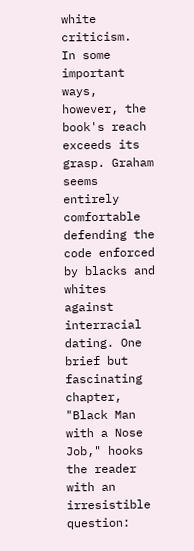white criticism.
In some important ways, however, the book's reach exceeds its grasp. Graham seems entirely comfortable defending the code enforced by blacks and whites against interracial dating. One brief but fascinating chapter, "Black Man with a Nose Job," hooks the reader with an irresistible question: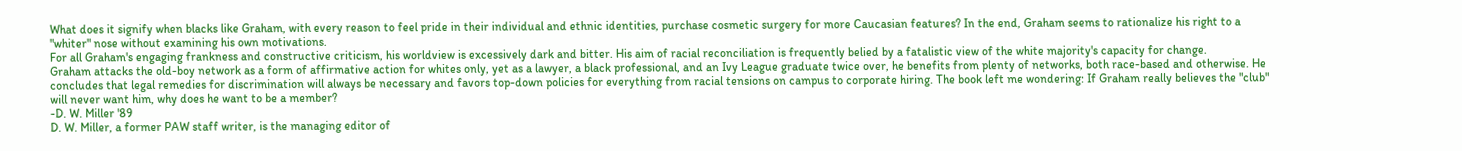What does it signify when blacks like Graham, with every reason to feel pride in their individual and ethnic identities, purchase cosmetic surgery for more Caucasian features? In the end, Graham seems to rationalize his right to a "whiter" nose without examining his own motivations.
For all Graham's engaging frankness and constructive criticism, his worldview is excessively dark and bitter. His aim of racial reconciliation is frequently belied by a fatalistic view of the white majority's capacity for change.
Graham attacks the old-boy network as a form of affirmative action for whites only, yet as a lawyer, a black professional, and an Ivy League graduate twice over, he benefits from plenty of networks, both race-based and otherwise. He concludes that legal remedies for discrimination will always be necessary and favors top-down policies for everything from racial tensions on campus to corporate hiring. The book left me wondering: If Graham really believes the "club" will never want him, why does he want to be a member?
-D. W. Miller '89
D. W. Miller, a former PAW staff writer, is the managing editor of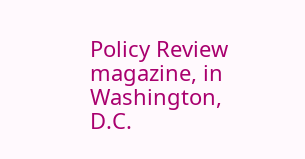Policy Review magazine, in Washington, D.C.